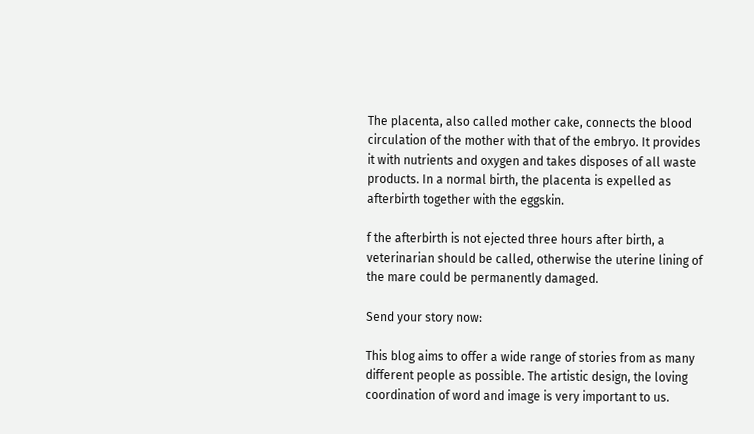The placenta, also called mother cake, connects the blood circulation of the mother with that of the embryo. It provides it with nutrients and oxygen and takes disposes of all waste products. In a normal birth, the placenta is expelled as afterbirth together with the eggskin.

f the afterbirth is not ejected three hours after birth, a veterinarian should be called, otherwise the uterine lining of the mare could be permanently damaged.

Send your story now:

This blog aims to offer a wide range of stories from as many different people as possible. The artistic design, the loving coordination of word and image is very important to us.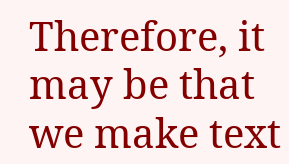Therefore, it may be that we make text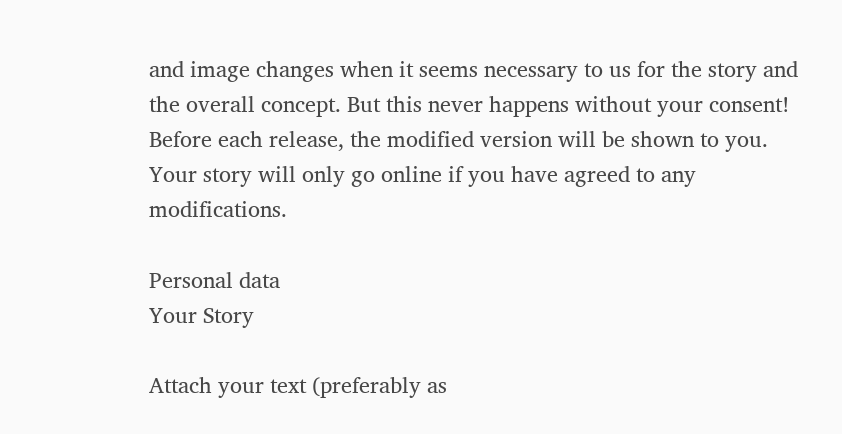and image changes when it seems necessary to us for the story and the overall concept. But this never happens without your consent! Before each release, the modified version will be shown to you. Your story will only go online if you have agreed to any modifications.

Personal data
Your Story

Attach your text (preferably as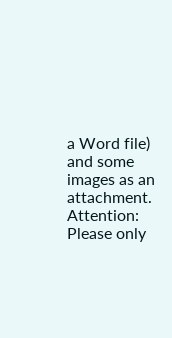a Word file) and some images as an attachment.
Attention: Please only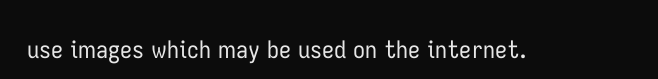use images which may be used on the internet.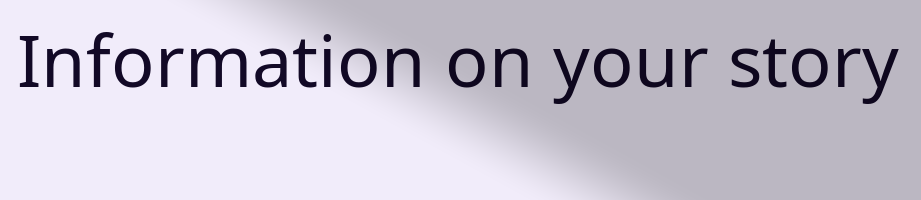Information on your story